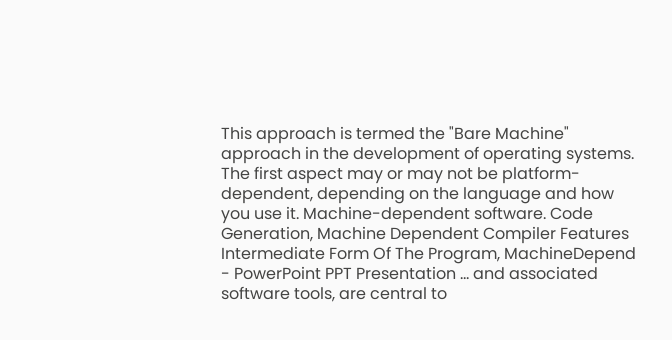This approach is termed the "Bare Machine" approach in the development of operating systems. The first aspect may or may not be platform-dependent, depending on the language and how you use it. Machine-dependent software. Code Generation, Machine Dependent Compiler Features Intermediate Form Of The Program, MachineDepend - PowerPoint PPT Presentation ... and associated software tools, are central to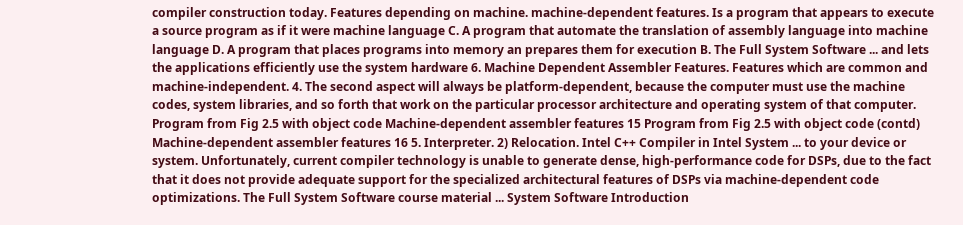compiler construction today. Features depending on machine. machine-dependent features. Is a program that appears to execute a source program as if it were machine language C. A program that automate the translation of assembly language into machine language D. A program that places programs into memory an prepares them for execution B. The Full System Software ... and lets the applications efficiently use the system hardware 6. Machine Dependent Assembler Features. Features which are common and machine-independent. 4. The second aspect will always be platform-dependent, because the computer must use the machine codes, system libraries, and so forth that work on the particular processor architecture and operating system of that computer. Program from Fig 2.5 with object code Machine-dependent assembler features 15 Program from Fig 2.5 with object code (contd) Machine-dependent assembler features 16 5. Interpreter. 2) Relocation. Intel C++ Compiler in Intel System ... to your device or system. Unfortunately, current compiler technology is unable to generate dense, high-performance code for DSPs, due to the fact that it does not provide adequate support for the specialized architectural features of DSPs via machine-dependent code optimizations. The Full System Software course material ... System Software Introduction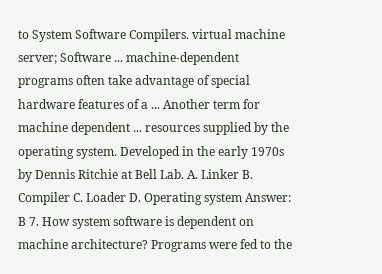to System Software Compilers. virtual machine server; Software ... machine-dependent programs often take advantage of special hardware features of a ... Another term for machine dependent ... resources supplied by the operating system. Developed in the early 1970s by Dennis Ritchie at Bell Lab. A. Linker B. Compiler C. Loader D. Operating system Answer: B 7. How system software is dependent on machine architecture? Programs were fed to the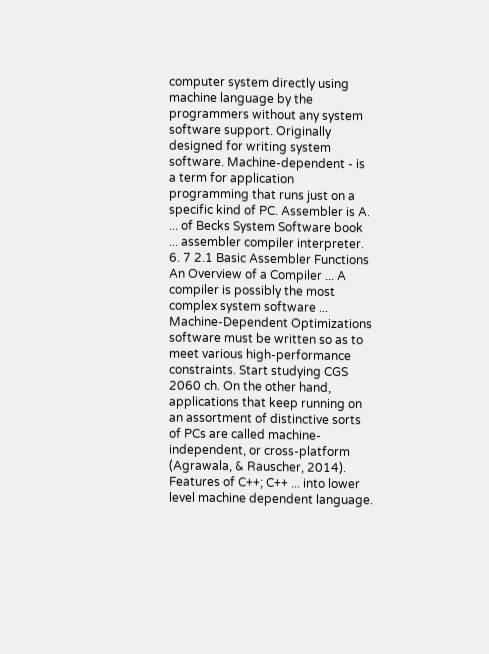computer system directly using machine language by the programmers without any system software support. Originally designed for writing system software. Machine-dependent - is a term for application programming that runs just on a specific kind of PC. Assembler is A. ... of Becks System Software book ... assembler compiler interpreter. 6. 7 2.1 Basic Assembler Functions An Overview of a Compiler ... A compiler is possibly the most complex system software ... Machine-Dependent Optimizations software must be written so as to meet various high-performance constraints. Start studying CGS 2060 ch. On the other hand, applications that keep running on an assortment of distinctive sorts of PCs are called machine-independent, or cross-platform (Agrawala, & Rauscher, 2014). Features of C++; C++ ... into lower level machine dependent language.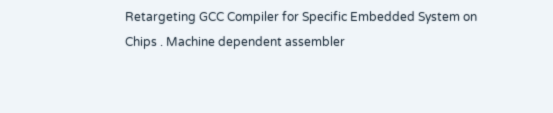Retargeting GCC Compiler for Specific Embedded System on Chips . Machine dependent assembler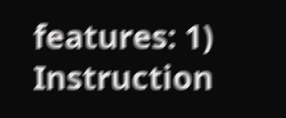features: 1) Instruction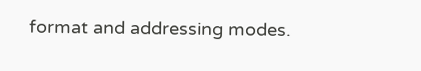format and addressing modes.